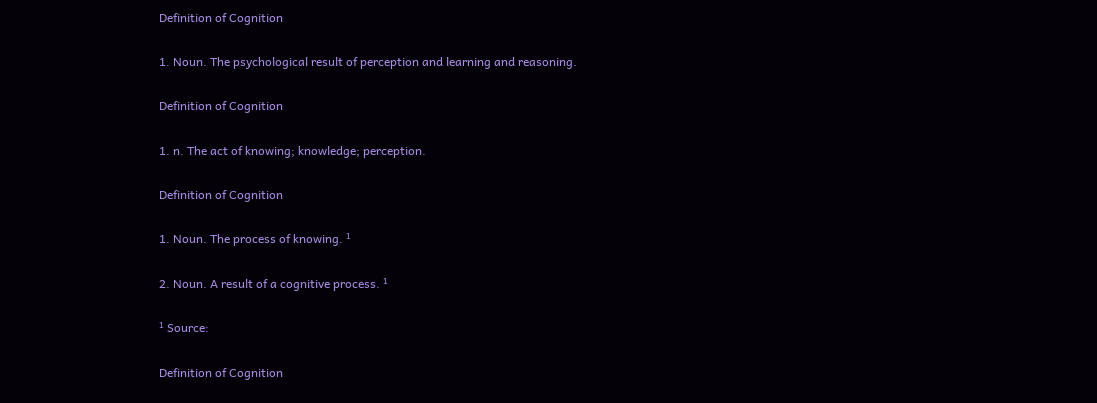Definition of Cognition

1. Noun. The psychological result of perception and learning and reasoning.

Definition of Cognition

1. n. The act of knowing; knowledge; perception.

Definition of Cognition

1. Noun. The process of knowing. ¹

2. Noun. A result of a cognitive process. ¹

¹ Source:

Definition of Cognition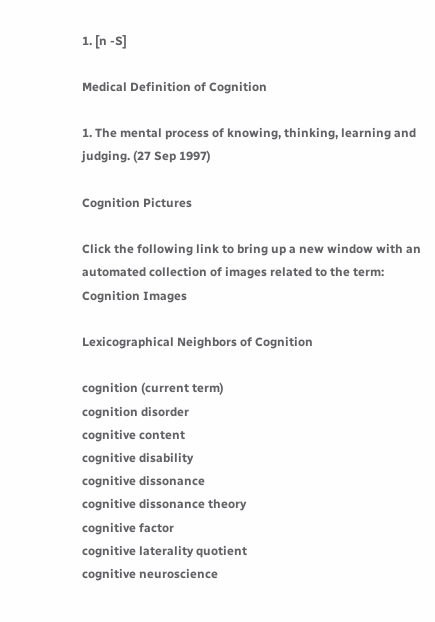1. [n -S]

Medical Definition of Cognition

1. The mental process of knowing, thinking, learning and judging. (27 Sep 1997)

Cognition Pictures

Click the following link to bring up a new window with an automated collection of images related to the term: Cognition Images

Lexicographical Neighbors of Cognition

cognition (current term)
cognition disorder
cognitive content
cognitive disability
cognitive dissonance
cognitive dissonance theory
cognitive factor
cognitive laterality quotient
cognitive neuroscience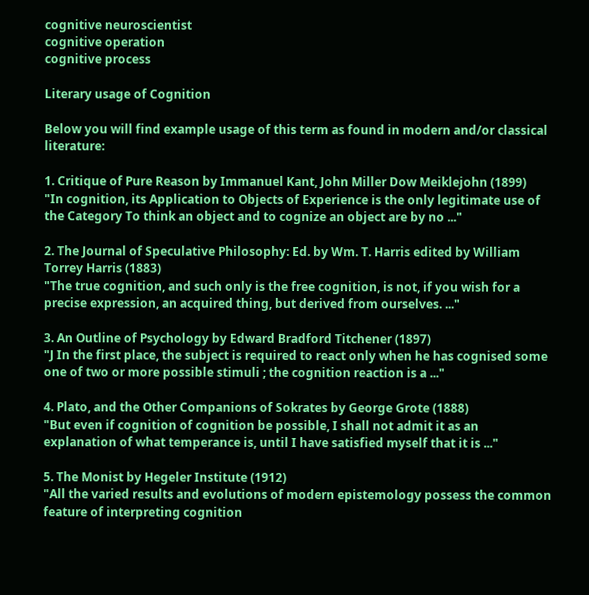cognitive neuroscientist
cognitive operation
cognitive process

Literary usage of Cognition

Below you will find example usage of this term as found in modern and/or classical literature:

1. Critique of Pure Reason by Immanuel Kant, John Miller Dow Meiklejohn (1899)
"In cognition, its Application to Objects of Experience is the only legitimate use of the Category To think an object and to cognize an object are by no ..."

2. The Journal of Speculative Philosophy: Ed. by Wm. T. Harris edited by William Torrey Harris (1883)
"The true cognition, and such only is the free cognition, is not, if you wish for a precise expression, an acquired thing, but derived from ourselves. ..."

3. An Outline of Psychology by Edward Bradford Titchener (1897)
"J In the first place, the subject is required to react only when he has cognised some one of two or more possible stimuli ; the cognition reaction is a ..."

4. Plato, and the Other Companions of Sokrates by George Grote (1888)
"But even if cognition of cognition be possible, I shall not admit it as an explanation of what temperance is, until I have satisfied myself that it is ..."

5. The Monist by Hegeler Institute (1912)
"All the varied results and evolutions of modern epistemology possess the common feature of interpreting cognition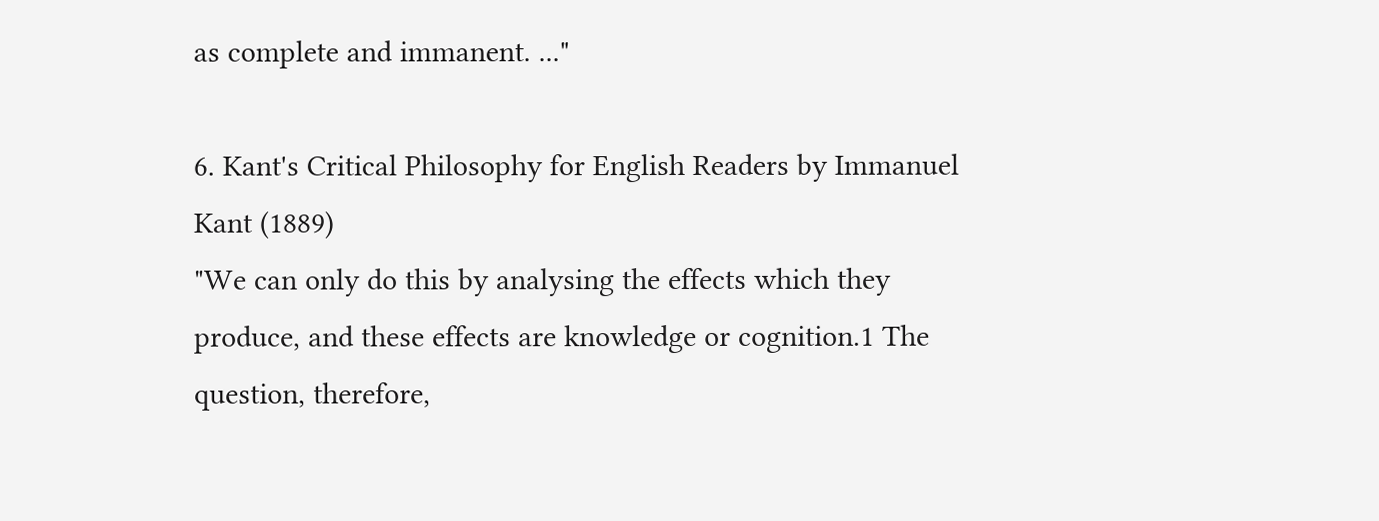as complete and immanent. ..."

6. Kant's Critical Philosophy for English Readers by Immanuel Kant (1889)
"We can only do this by analysing the effects which they produce, and these effects are knowledge or cognition.1 The question, therefore,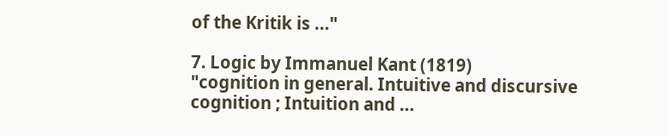of the Kritik is ..."

7. Logic by Immanuel Kant (1819)
"cognition in general. Intuitive and discursive cognition ; Intuition and ...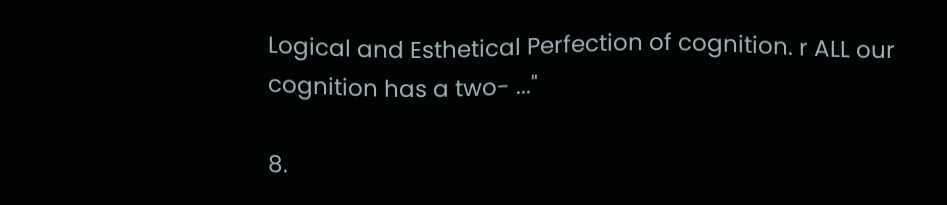Logical and Esthetical Perfection of cognition. r ALL our cognition has a two- ..."

8.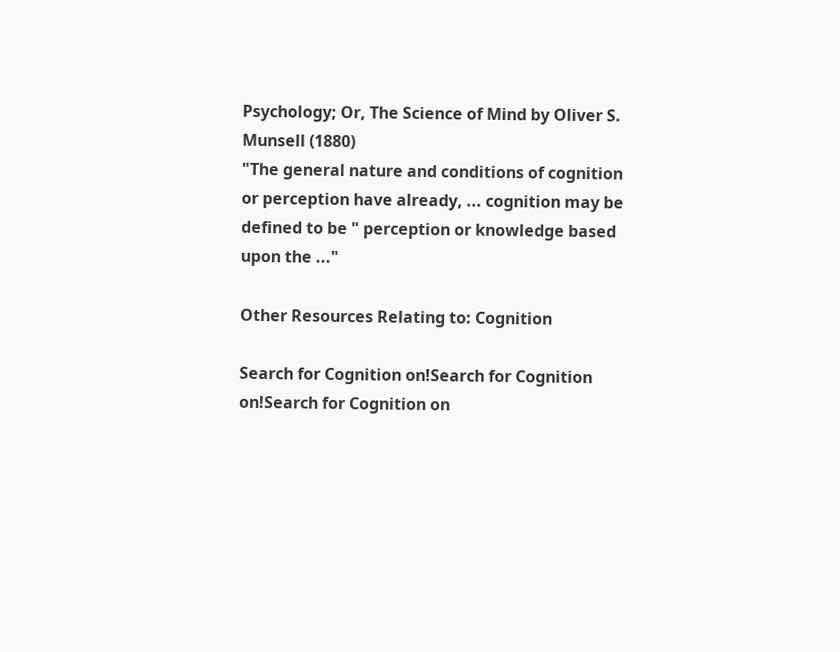Psychology; Or, The Science of Mind by Oliver S. Munsell (1880)
"The general nature and conditions of cognition or perception have already, ... cognition may be defined to be " perception or knowledge based upon the ..."

Other Resources Relating to: Cognition

Search for Cognition on!Search for Cognition on!Search for Cognition on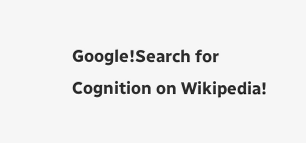Google!Search for Cognition on Wikipedia!